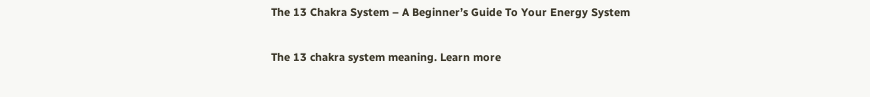The 13 Chakra System – A Beginner’s Guide To Your Energy System

The 13 chakra system meaning. Learn more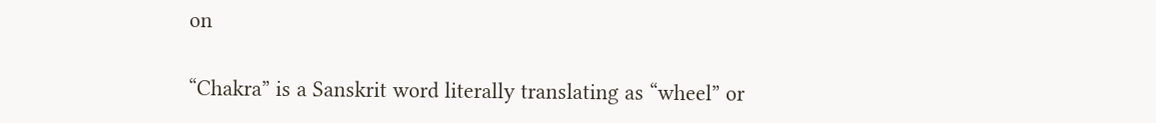on

“Chakra” is a Sanskrit word literally translating as “wheel” or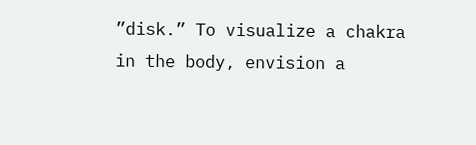”disk.” To visualize a chakra in the body, envision a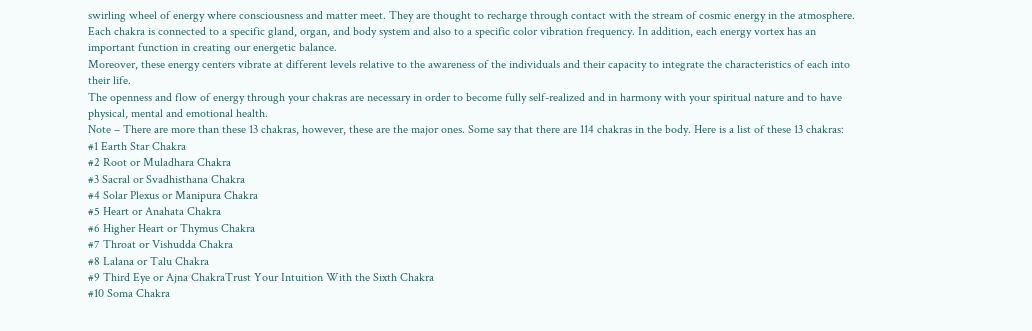swirling wheel of energy where consciousness and matter meet. They are thought to recharge through contact with the stream of cosmic energy in the atmosphere.
Each chakra is connected to a specific gland, organ, and body system and also to a specific color vibration frequency. In addition, each energy vortex has an important function in creating our energetic balance.
Moreover, these energy centers vibrate at different levels relative to the awareness of the individuals and their capacity to integrate the characteristics of each into their life.
The openness and flow of energy through your chakras are necessary in order to become fully self-realized and in harmony with your spiritual nature and to have physical, mental and emotional health.
Note – There are more than these 13 chakras, however, these are the major ones. Some say that there are 114 chakras in the body. Here is a list of these 13 chakras:
#1 Earth Star Chakra
#2 Root or Muladhara Chakra
#3 Sacral or Svadhisthana Chakra
#4 Solar Plexus or Manipura Chakra
#5 Heart or Anahata Chakra
#6 Higher Heart or Thymus Chakra
#7 Throat or Vishudda Chakra
#8 Lalana or Talu Chakra
#9 Third Eye or Ajna ChakraTrust Your Intuition With the Sixth Chakra
#10 Soma Chakra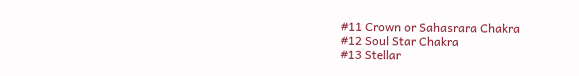#11 Crown or Sahasrara Chakra
#12 Soul Star Chakra
#13 Stellar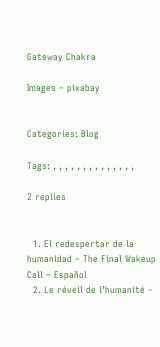Gateway Chakra

Images – pixabay


Categories: Blog

Tags: , , , , , , , , , , , , , ,

2 replies


  1. El redespertar de la humanidad – The Final Wakeup Call – Español
  2. Le réveil de l’humanité –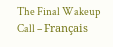The Final Wakeup Call – Français